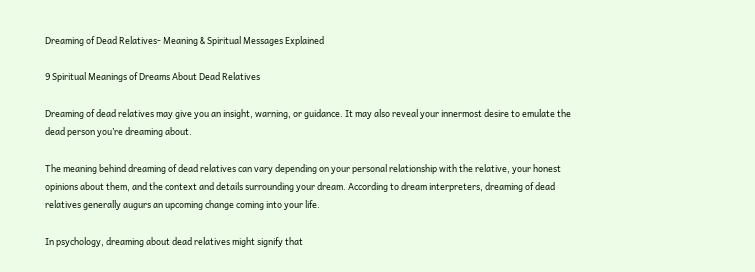Dreaming of Dead Relatives- Meaning & Spiritual Messages Explained

9 Spiritual Meanings of Dreams About Dead Relatives

Dreaming of dead relatives may give you an insight, warning, or guidance. It may also reveal your innermost desire to emulate the dead person you’re dreaming about.

The meaning behind dreaming of dead relatives can vary depending on your personal relationship with the relative, your honest opinions about them, and the context and details surrounding your dream. According to dream interpreters, dreaming of dead relatives generally augurs an upcoming change coming into your life.

In psychology, dreaming about dead relatives might signify that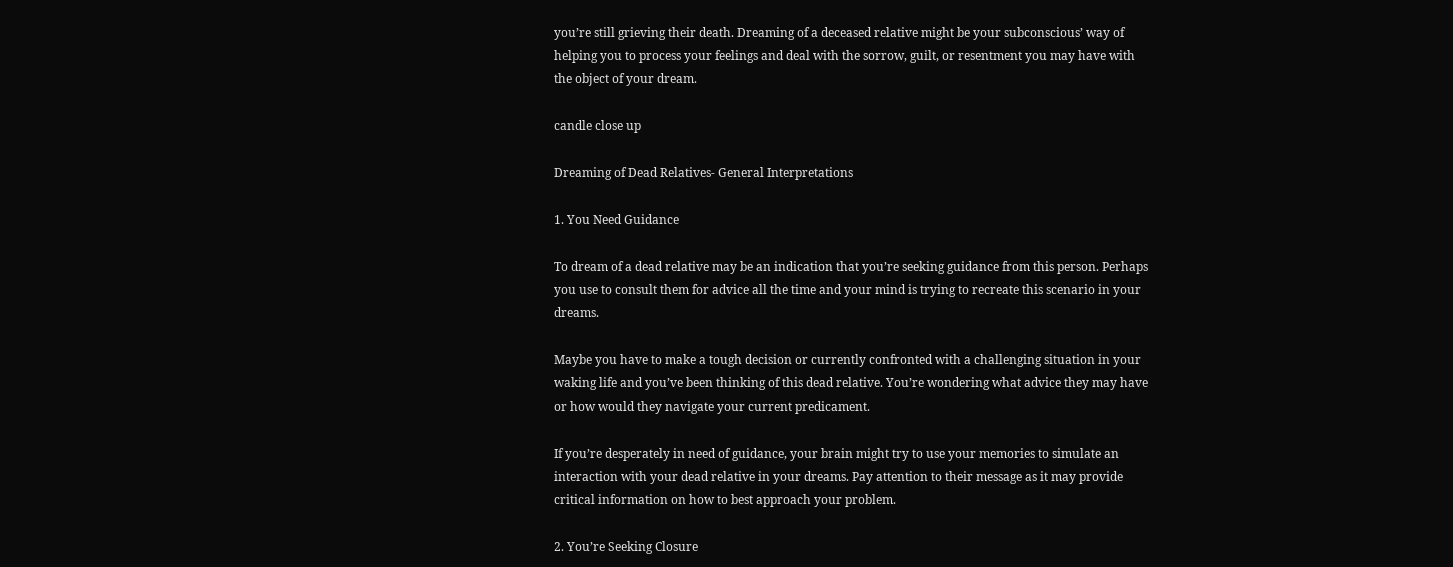you’re still grieving their death. Dreaming of a deceased relative might be your subconscious’ way of helping you to process your feelings and deal with the sorrow, guilt, or resentment you may have with the object of your dream.

candle close up

Dreaming of Dead Relatives- General Interpretations

1. You Need Guidance

To dream of a dead relative may be an indication that you’re seeking guidance from this person. Perhaps you use to consult them for advice all the time and your mind is trying to recreate this scenario in your dreams.

Maybe you have to make a tough decision or currently confronted with a challenging situation in your waking life and you’ve been thinking of this dead relative. You’re wondering what advice they may have or how would they navigate your current predicament.

If you’re desperately in need of guidance, your brain might try to use your memories to simulate an interaction with your dead relative in your dreams. Pay attention to their message as it may provide critical information on how to best approach your problem.

2. You’re Seeking Closure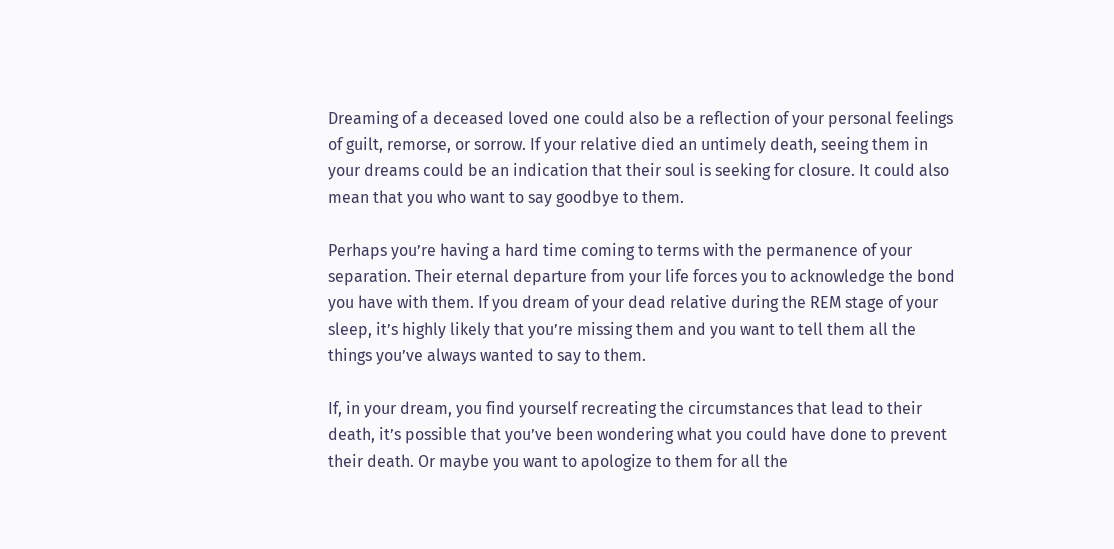Dreaming of a deceased loved one could also be a reflection of your personal feelings of guilt, remorse, or sorrow. If your relative died an untimely death, seeing them in your dreams could be an indication that their soul is seeking for closure. It could also mean that you who want to say goodbye to them.

Perhaps you’re having a hard time coming to terms with the permanence of your separation. Their eternal departure from your life forces you to acknowledge the bond you have with them. If you dream of your dead relative during the REM stage of your sleep, it’s highly likely that you’re missing them and you want to tell them all the things you’ve always wanted to say to them.

If, in your dream, you find yourself recreating the circumstances that lead to their death, it’s possible that you’ve been wondering what you could have done to prevent their death. Or maybe you want to apologize to them for all the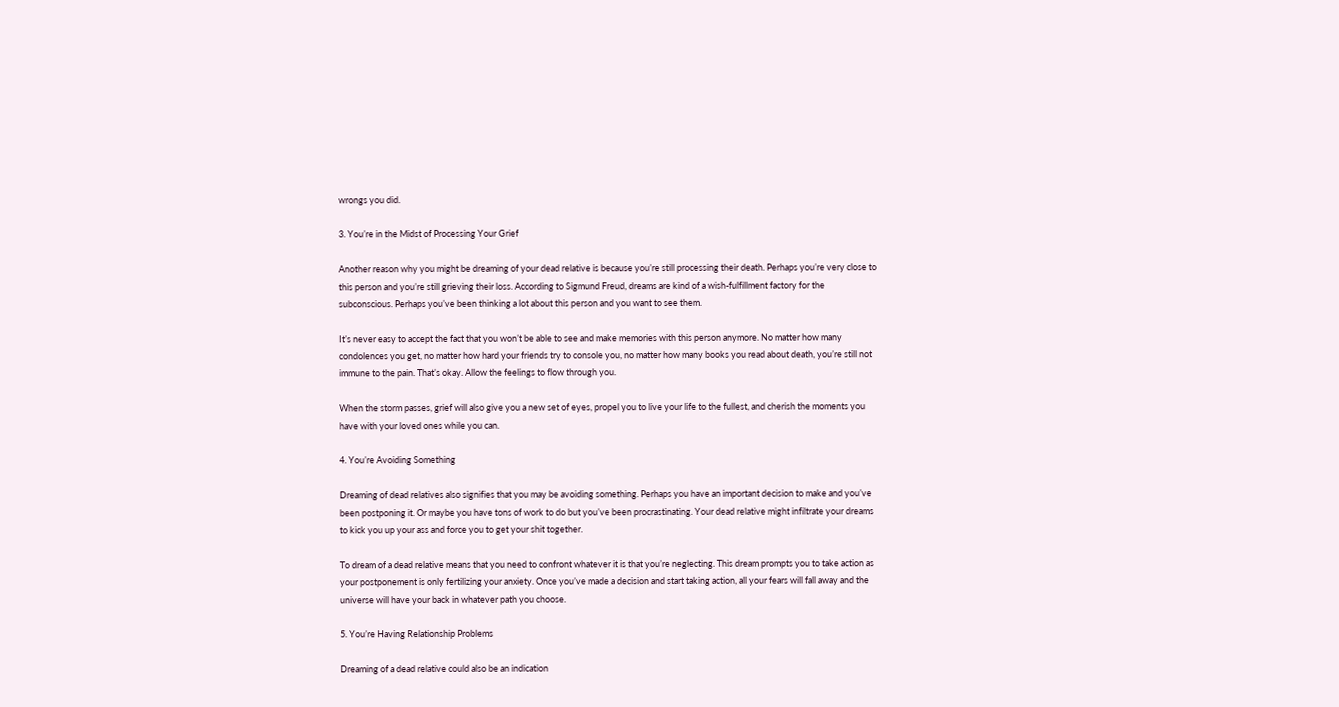wrongs you did.

3. You’re in the Midst of Processing Your Grief

Another reason why you might be dreaming of your dead relative is because you’re still processing their death. Perhaps you’re very close to this person and you’re still grieving their loss. According to Sigmund Freud, dreams are kind of a wish-fulfillment factory for the subconscious. Perhaps you’ve been thinking a lot about this person and you want to see them.

It’s never easy to accept the fact that you won’t be able to see and make memories with this person anymore. No matter how many condolences you get, no matter how hard your friends try to console you, no matter how many books you read about death, you’re still not immune to the pain. That’s okay. Allow the feelings to flow through you.

When the storm passes, grief will also give you a new set of eyes, propel you to live your life to the fullest, and cherish the moments you have with your loved ones while you can.

4. You’re Avoiding Something

Dreaming of dead relatives also signifies that you may be avoiding something. Perhaps you have an important decision to make and you’ve been postponing it. Or maybe you have tons of work to do but you’ve been procrastinating. Your dead relative might infiltrate your dreams to kick you up your ass and force you to get your shit together.

To dream of a dead relative means that you need to confront whatever it is that you’re neglecting. This dream prompts you to take action as your postponement is only fertilizing your anxiety. Once you’ve made a decision and start taking action, all your fears will fall away and the universe will have your back in whatever path you choose.

5. You’re Having Relationship Problems

Dreaming of a dead relative could also be an indication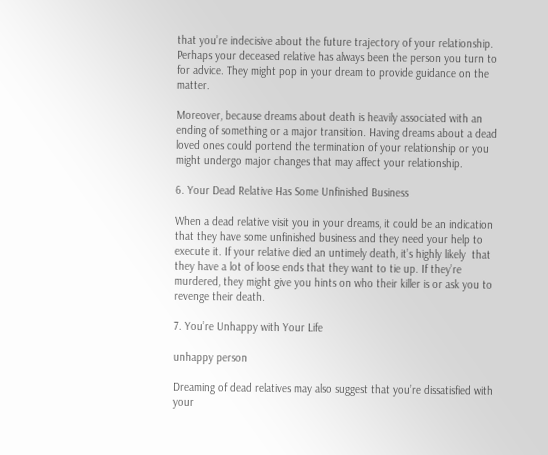that you’re indecisive about the future trajectory of your relationship. Perhaps your deceased relative has always been the person you turn to for advice. They might pop in your dream to provide guidance on the matter.

Moreover, because dreams about death is heavily associated with an ending of something or a major transition. Having dreams about a dead loved ones could portend the termination of your relationship or you might undergo major changes that may affect your relationship.

6. Your Dead Relative Has Some Unfinished Business

When a dead relative visit you in your dreams, it could be an indication that they have some unfinished business and they need your help to execute it. If your relative died an untimely death, it’s highly likely  that they have a lot of loose ends that they want to tie up. If they’re murdered, they might give you hints on who their killer is or ask you to revenge their death.

7. You’re Unhappy with Your Life

unhappy person

Dreaming of dead relatives may also suggest that you’re dissatisfied with your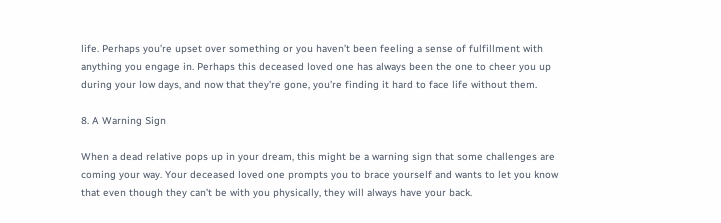life. Perhaps you’re upset over something or you haven’t been feeling a sense of fulfillment with anything you engage in. Perhaps this deceased loved one has always been the one to cheer you up during your low days, and now that they’re gone, you’re finding it hard to face life without them.

8. A Warning Sign

When a dead relative pops up in your dream, this might be a warning sign that some challenges are coming your way. Your deceased loved one prompts you to brace yourself and wants to let you know that even though they can’t be with you physically, they will always have your back.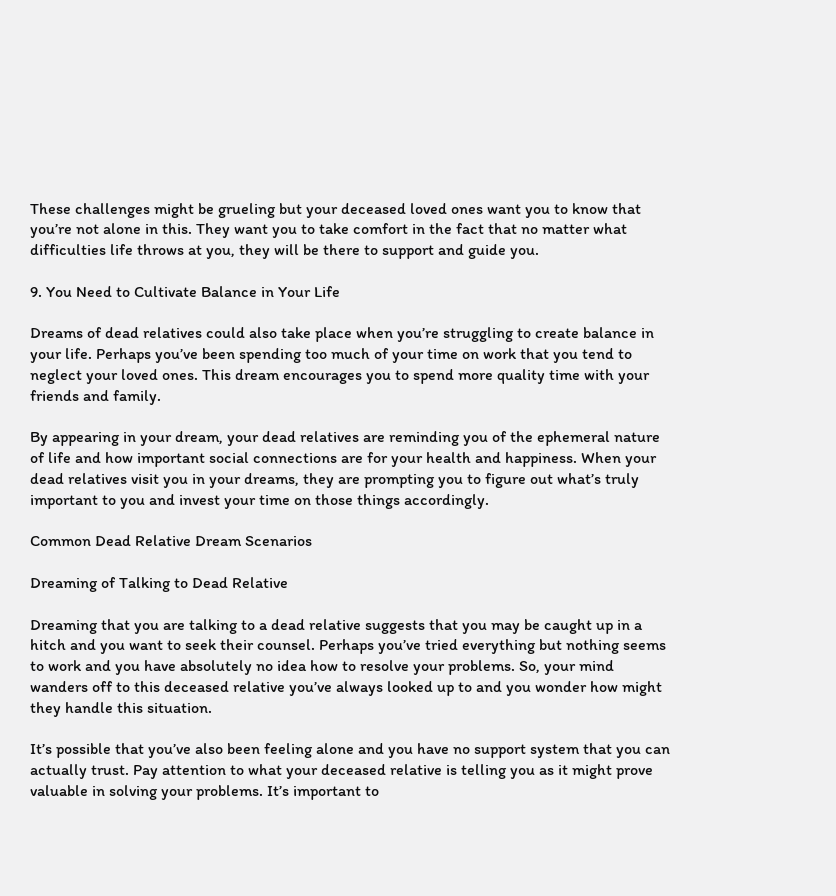These challenges might be grueling but your deceased loved ones want you to know that you’re not alone in this. They want you to take comfort in the fact that no matter what difficulties life throws at you, they will be there to support and guide you.

9. You Need to Cultivate Balance in Your Life

Dreams of dead relatives could also take place when you’re struggling to create balance in your life. Perhaps you’ve been spending too much of your time on work that you tend to neglect your loved ones. This dream encourages you to spend more quality time with your friends and family.

By appearing in your dream, your dead relatives are reminding you of the ephemeral nature of life and how important social connections are for your health and happiness. When your dead relatives visit you in your dreams, they are prompting you to figure out what’s truly important to you and invest your time on those things accordingly.

Common Dead Relative Dream Scenarios

Dreaming of Talking to Dead Relative

Dreaming that you are talking to a dead relative suggests that you may be caught up in a hitch and you want to seek their counsel. Perhaps you’ve tried everything but nothing seems to work and you have absolutely no idea how to resolve your problems. So, your mind wanders off to this deceased relative you’ve always looked up to and you wonder how might they handle this situation.

It’s possible that you’ve also been feeling alone and you have no support system that you can actually trust. Pay attention to what your deceased relative is telling you as it might prove valuable in solving your problems. It’s important to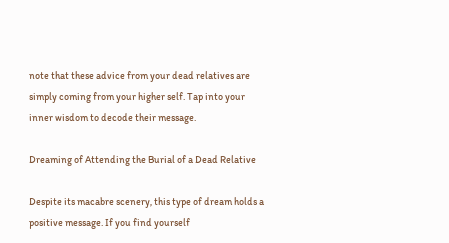note that these advice from your dead relatives are simply coming from your higher self. Tap into your inner wisdom to decode their message.

Dreaming of Attending the Burial of a Dead Relative

Despite its macabre scenery, this type of dream holds a positive message. If you find yourself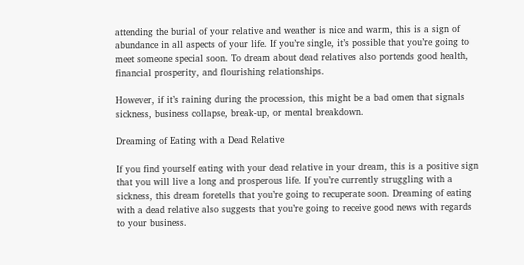attending the burial of your relative and weather is nice and warm, this is a sign of abundance in all aspects of your life. If you’re single, it’s possible that you’re going to meet someone special soon. To dream about dead relatives also portends good health, financial prosperity, and flourishing relationships.

However, if it’s raining during the procession, this might be a bad omen that signals sickness, business collapse, break-up, or mental breakdown.

Dreaming of Eating with a Dead Relative

If you find yourself eating with your dead relative in your dream, this is a positive sign that you will live a long and prosperous life. If you’re currently struggling with a sickness, this dream foretells that you’re going to recuperate soon. Dreaming of eating with a dead relative also suggests that you’re going to receive good news with regards to your business.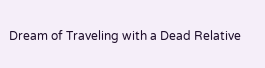Dream of Traveling with a Dead Relative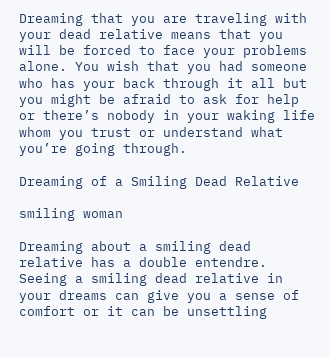Dreaming that you are traveling with your dead relative means that you will be forced to face your problems alone. You wish that you had someone who has your back through it all but you might be afraid to ask for help or there’s nobody in your waking life whom you trust or understand what you’re going through.

Dreaming of a Smiling Dead Relative

smiling woman

Dreaming about a smiling dead relative has a double entendre. Seeing a smiling dead relative in your dreams can give you a sense of comfort or it can be unsettling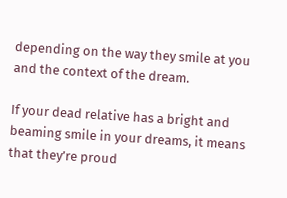depending on the way they smile at you and the context of the dream.

If your dead relative has a bright and beaming smile in your dreams, it means that they’re proud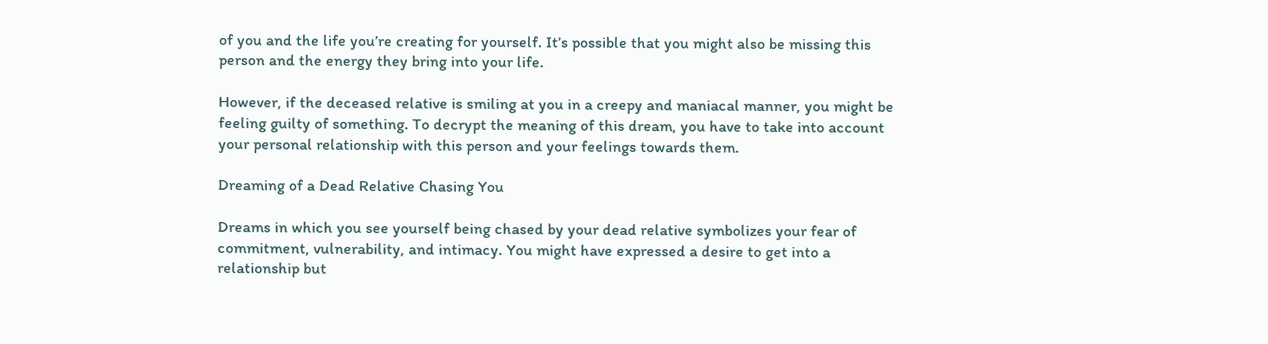of you and the life you’re creating for yourself. It’s possible that you might also be missing this person and the energy they bring into your life.

However, if the deceased relative is smiling at you in a creepy and maniacal manner, you might be feeling guilty of something. To decrypt the meaning of this dream, you have to take into account your personal relationship with this person and your feelings towards them.

Dreaming of a Dead Relative Chasing You

Dreams in which you see yourself being chased by your dead relative symbolizes your fear of commitment, vulnerability, and intimacy. You might have expressed a desire to get into a relationship but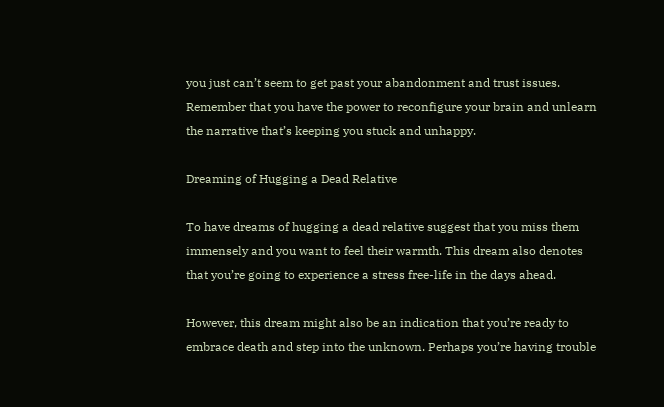you just can’t seem to get past your abandonment and trust issues. Remember that you have the power to reconfigure your brain and unlearn the narrative that’s keeping you stuck and unhappy.

Dreaming of Hugging a Dead Relative

To have dreams of hugging a dead relative suggest that you miss them immensely and you want to feel their warmth. This dream also denotes that you’re going to experience a stress free-life in the days ahead.

However, this dream might also be an indication that you’re ready to embrace death and step into the unknown. Perhaps you’re having trouble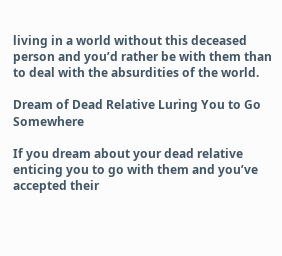living in a world without this deceased person and you’d rather be with them than to deal with the absurdities of the world.

Dream of Dead Relative Luring You to Go Somewhere

If you dream about your dead relative enticing you to go with them and you’ve accepted their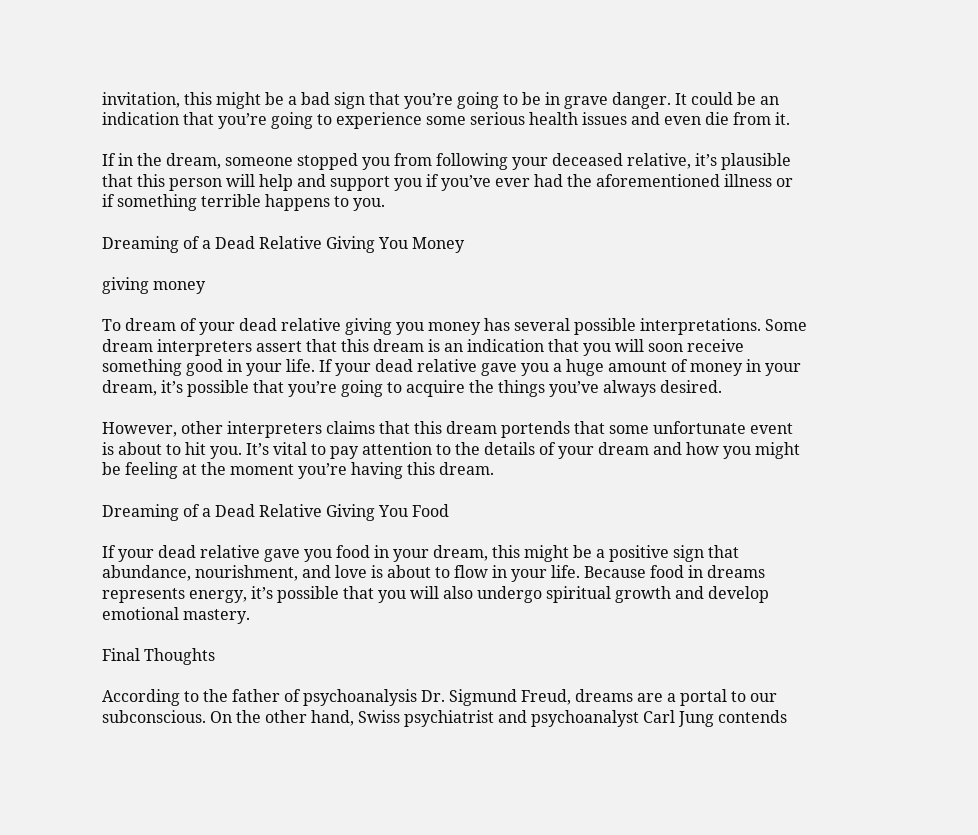invitation, this might be a bad sign that you’re going to be in grave danger. It could be an indication that you’re going to experience some serious health issues and even die from it.

If in the dream, someone stopped you from following your deceased relative, it’s plausible that this person will help and support you if you’ve ever had the aforementioned illness or if something terrible happens to you.

Dreaming of a Dead Relative Giving You Money

giving money

To dream of your dead relative giving you money has several possible interpretations. Some dream interpreters assert that this dream is an indication that you will soon receive something good in your life. If your dead relative gave you a huge amount of money in your dream, it’s possible that you’re going to acquire the things you’ve always desired.

However, other interpreters claims that this dream portends that some unfortunate event is about to hit you. It’s vital to pay attention to the details of your dream and how you might be feeling at the moment you’re having this dream.

Dreaming of a Dead Relative Giving You Food

If your dead relative gave you food in your dream, this might be a positive sign that abundance, nourishment, and love is about to flow in your life. Because food in dreams represents energy, it’s possible that you will also undergo spiritual growth and develop emotional mastery.

Final Thoughts

According to the father of psychoanalysis Dr. Sigmund Freud, dreams are a portal to our subconscious. On the other hand, Swiss psychiatrist and psychoanalyst Carl Jung contends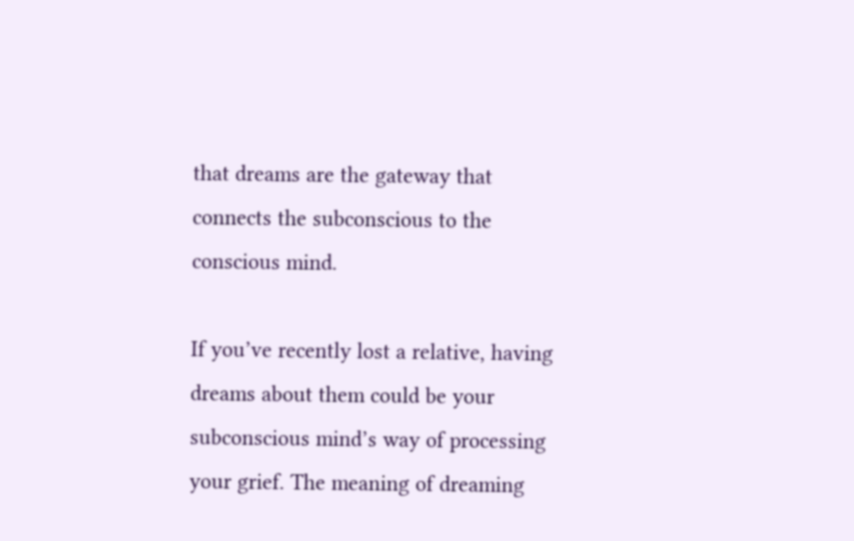that dreams are the gateway that connects the subconscious to the conscious mind.

If you’ve recently lost a relative, having dreams about them could be your subconscious mind’s way of processing your grief. The meaning of dreaming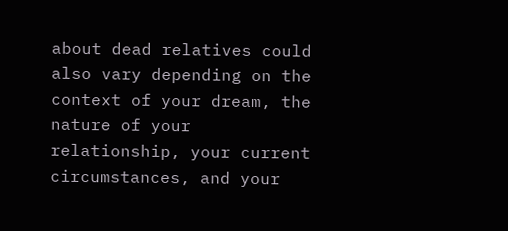about dead relatives could also vary depending on the context of your dream, the nature of your relationship, your current circumstances, and your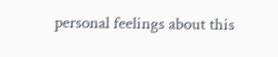personal feelings about this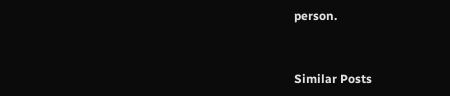person.


Similar Posts